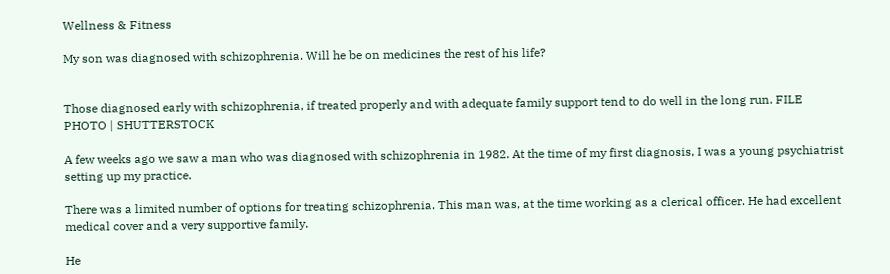Wellness & Fitness

My son was diagnosed with schizophrenia. Will he be on medicines the rest of his life?


Those diagnosed early with schizophrenia, if treated properly and with adequate family support tend to do well in the long run. FILE PHOTO | SHUTTERSTOCK

A few weeks ago we saw a man who was diagnosed with schizophrenia in 1982. At the time of my first diagnosis, I was a young psychiatrist setting up my practice.

There was a limited number of options for treating schizophrenia. This man was, at the time working as a clerical officer. He had excellent medical cover and a very supportive family.

He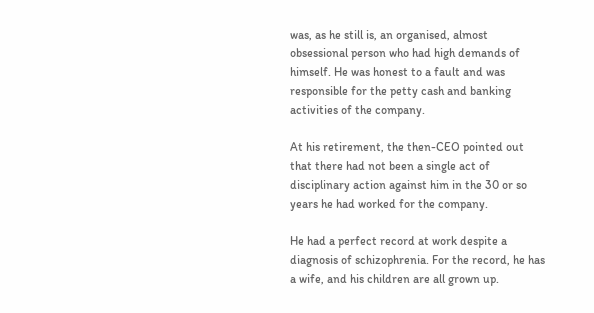was, as he still is, an organised, almost obsessional person who had high demands of himself. He was honest to a fault and was responsible for the petty cash and banking activities of the company.

At his retirement, the then-CEO pointed out that there had not been a single act of disciplinary action against him in the 30 or so years he had worked for the company.

He had a perfect record at work despite a diagnosis of schizophrenia. For the record, he has a wife, and his children are all grown up.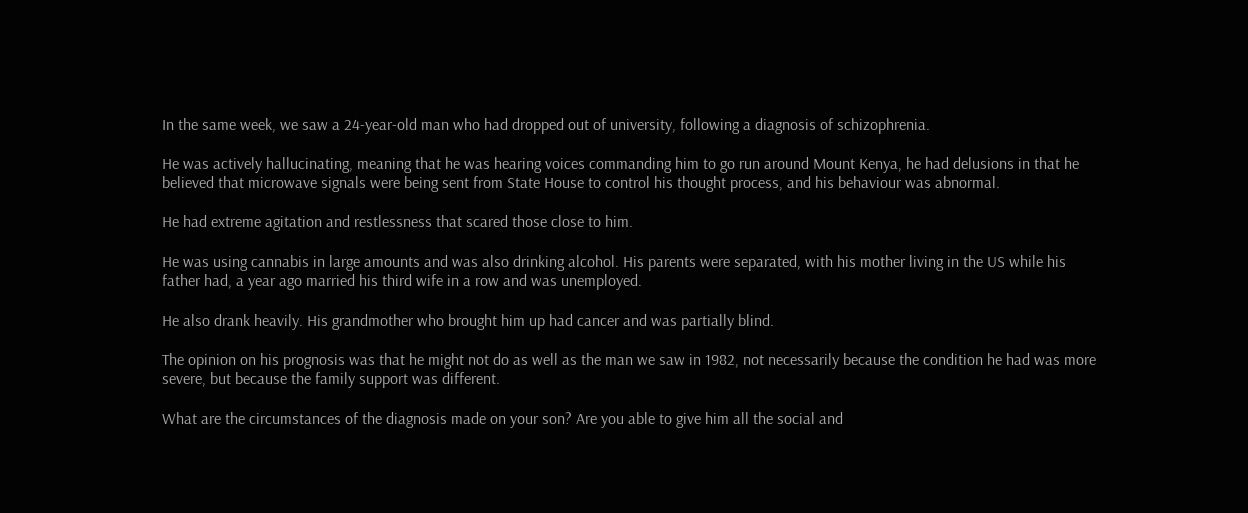In the same week, we saw a 24-year-old man who had dropped out of university, following a diagnosis of schizophrenia.

He was actively hallucinating, meaning that he was hearing voices commanding him to go run around Mount Kenya, he had delusions in that he believed that microwave signals were being sent from State House to control his thought process, and his behaviour was abnormal.

He had extreme agitation and restlessness that scared those close to him.

He was using cannabis in large amounts and was also drinking alcohol. His parents were separated, with his mother living in the US while his father had, a year ago married his third wife in a row and was unemployed.

He also drank heavily. His grandmother who brought him up had cancer and was partially blind.

The opinion on his prognosis was that he might not do as well as the man we saw in 1982, not necessarily because the condition he had was more severe, but because the family support was different.

What are the circumstances of the diagnosis made on your son? Are you able to give him all the social and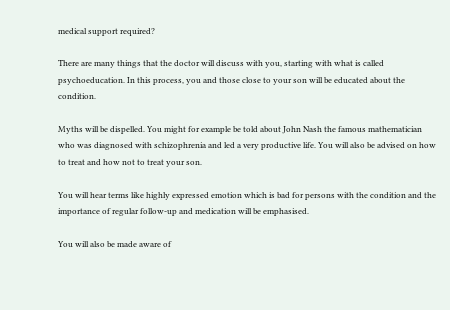medical support required?

There are many things that the doctor will discuss with you, starting with what is called psychoeducation. In this process, you and those close to your son will be educated about the condition.

Myths will be dispelled. You might for example be told about John Nash the famous mathematician who was diagnosed with schizophrenia and led a very productive life. You will also be advised on how to treat and how not to treat your son.

You will hear terms like highly expressed emotion which is bad for persons with the condition and the importance of regular follow-up and medication will be emphasised.

You will also be made aware of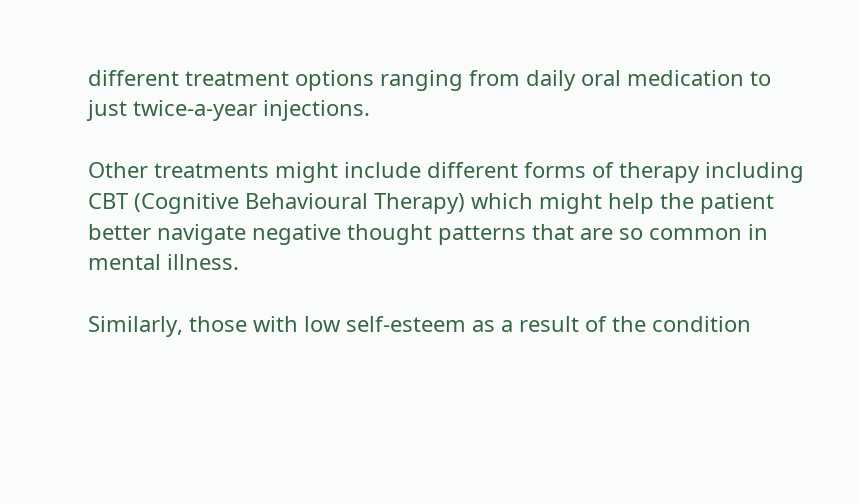different treatment options ranging from daily oral medication to just twice-a-year injections.

Other treatments might include different forms of therapy including CBT (Cognitive Behavioural Therapy) which might help the patient better navigate negative thought patterns that are so common in mental illness.

Similarly, those with low self-esteem as a result of the condition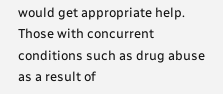would get appropriate help. Those with concurrent conditions such as drug abuse as a result of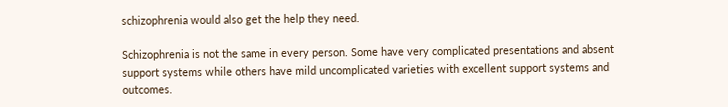schizophrenia would also get the help they need.

Schizophrenia is not the same in every person. Some have very complicated presentations and absent support systems while others have mild uncomplicated varieties with excellent support systems and outcomes.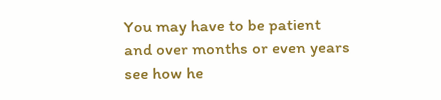You may have to be patient and over months or even years see how he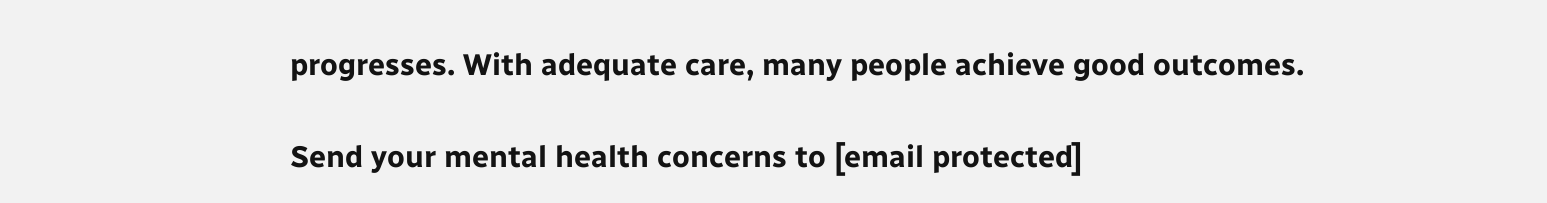progresses. With adequate care, many people achieve good outcomes.

Send your mental health concerns to [email protected]